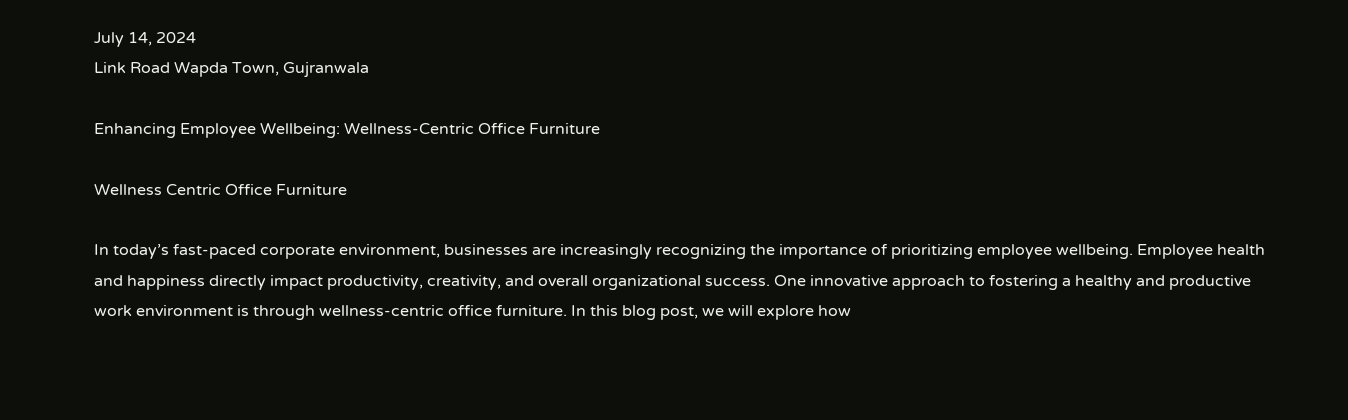July 14, 2024
Link Road Wapda Town, Gujranwala

Enhancing Employee Wellbeing: Wellness-Centric Office Furniture

Wellness Centric Office Furniture

In today’s fast-paced corporate environment, businesses are increasingly recognizing the importance of prioritizing employee wellbeing. Employee health and happiness directly impact productivity, creativity, and overall organizational success. One innovative approach to fostering a healthy and productive work environment is through wellness-centric office furniture. In this blog post, we will explore how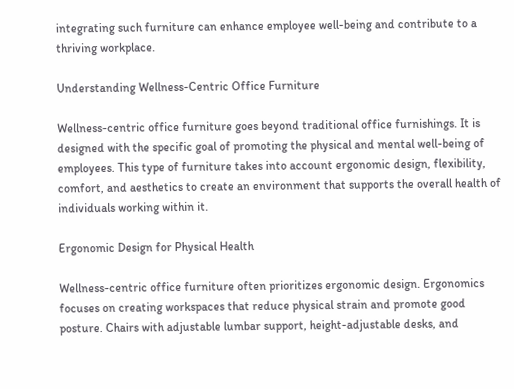integrating such furniture can enhance employee well-being and contribute to a thriving workplace.

Understanding Wellness-Centric Office Furniture

Wellness-centric office furniture goes beyond traditional office furnishings. It is designed with the specific goal of promoting the physical and mental well-being of employees. This type of furniture takes into account ergonomic design, flexibility, comfort, and aesthetics to create an environment that supports the overall health of individuals working within it.

Ergonomic Design for Physical Health

Wellness-centric office furniture often prioritizes ergonomic design. Ergonomics focuses on creating workspaces that reduce physical strain and promote good posture. Chairs with adjustable lumbar support, height-adjustable desks, and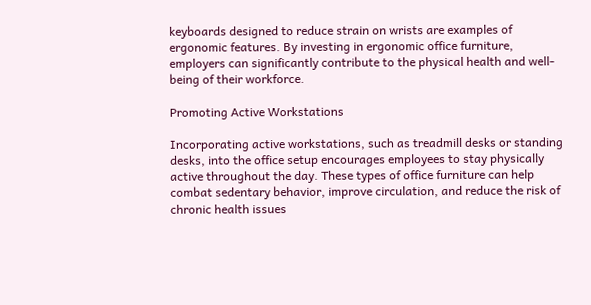keyboards designed to reduce strain on wrists are examples of ergonomic features. By investing in ergonomic office furniture, employers can significantly contribute to the physical health and well-being of their workforce.

Promoting Active Workstations

Incorporating active workstations, such as treadmill desks or standing desks, into the office setup encourages employees to stay physically active throughout the day. These types of office furniture can help combat sedentary behavior, improve circulation, and reduce the risk of chronic health issues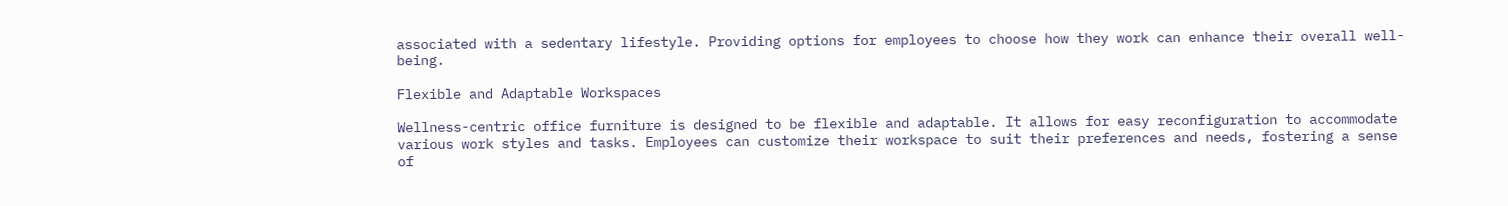associated with a sedentary lifestyle. Providing options for employees to choose how they work can enhance their overall well-being.

Flexible and Adaptable Workspaces

Wellness-centric office furniture is designed to be flexible and adaptable. It allows for easy reconfiguration to accommodate various work styles and tasks. Employees can customize their workspace to suit their preferences and needs, fostering a sense of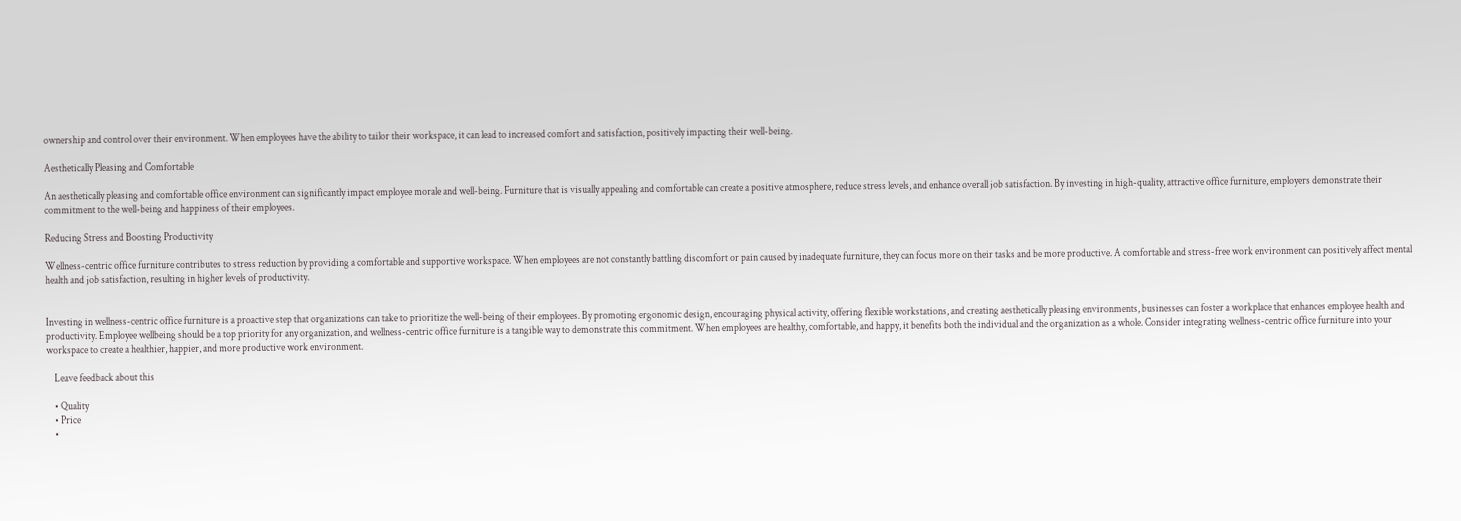ownership and control over their environment. When employees have the ability to tailor their workspace, it can lead to increased comfort and satisfaction, positively impacting their well-being.

Aesthetically Pleasing and Comfortable

An aesthetically pleasing and comfortable office environment can significantly impact employee morale and well-being. Furniture that is visually appealing and comfortable can create a positive atmosphere, reduce stress levels, and enhance overall job satisfaction. By investing in high-quality, attractive office furniture, employers demonstrate their commitment to the well-being and happiness of their employees.

Reducing Stress and Boosting Productivity

Wellness-centric office furniture contributes to stress reduction by providing a comfortable and supportive workspace. When employees are not constantly battling discomfort or pain caused by inadequate furniture, they can focus more on their tasks and be more productive. A comfortable and stress-free work environment can positively affect mental health and job satisfaction, resulting in higher levels of productivity.


Investing in wellness-centric office furniture is a proactive step that organizations can take to prioritize the well-being of their employees. By promoting ergonomic design, encouraging physical activity, offering flexible workstations, and creating aesthetically pleasing environments, businesses can foster a workplace that enhances employee health and productivity. Employee wellbeing should be a top priority for any organization, and wellness-centric office furniture is a tangible way to demonstrate this commitment. When employees are healthy, comfortable, and happy, it benefits both the individual and the organization as a whole. Consider integrating wellness-centric office furniture into your workspace to create a healthier, happier, and more productive work environment.

    Leave feedback about this

    • Quality
    • Price
    •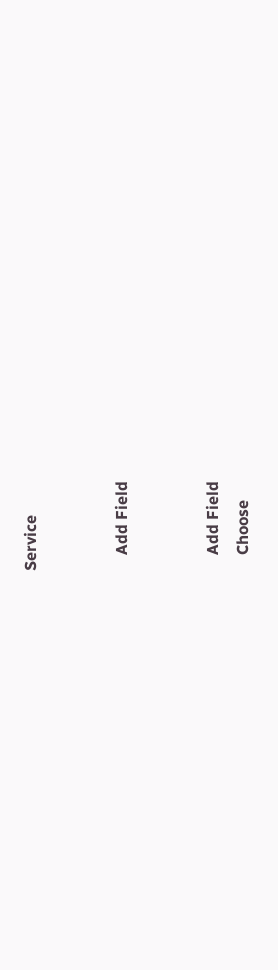Service


    Add Field


    Add Field
    Choose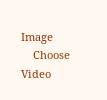Image
    Choose Video